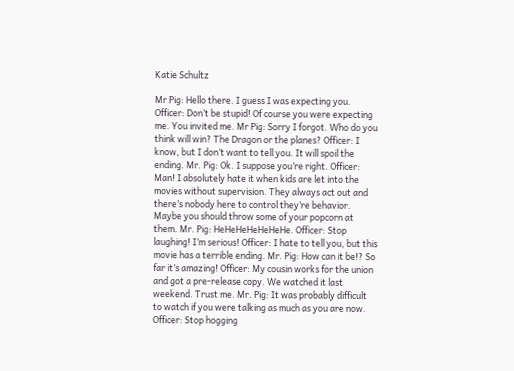Katie Schultz

Mr Pig: Hello there. I guess I was expecting you. Officer: Don’t be stupid! Of course you were expecting me. You invited me. Mr Pig: Sorry I forgot. Who do you think will win? The Dragon or the planes? Officer: I know, but I don’t want to tell you. It will spoil the ending. Mr. Pig: Ok. I suppose you’re right. Officer: Man! I absolutely hate it when kids are let into the movies without supervision. They always act out and there’s nobody here to control they’re behavior. Maybe you should throw some of your popcorn at them. Mr. Pig: HeHeHeHeHeHeHe. Officer: Stop laughing! I’m serious! Officer: I hate to tell you, but this movie has a terrible ending. Mr. Pig: How can it be!? So far it’s amazing! Officer: My cousin works for the union and got a pre-release copy. We watched it last weekend. Trust me. Mr. Pig: It was probably difficult to watch if you were talking as much as you are now. Officer: Stop hogging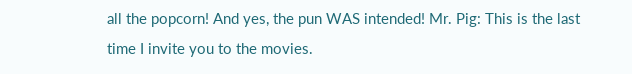all the popcorn! And yes, the pun WAS intended! Mr. Pig: This is the last time I invite you to the movies.